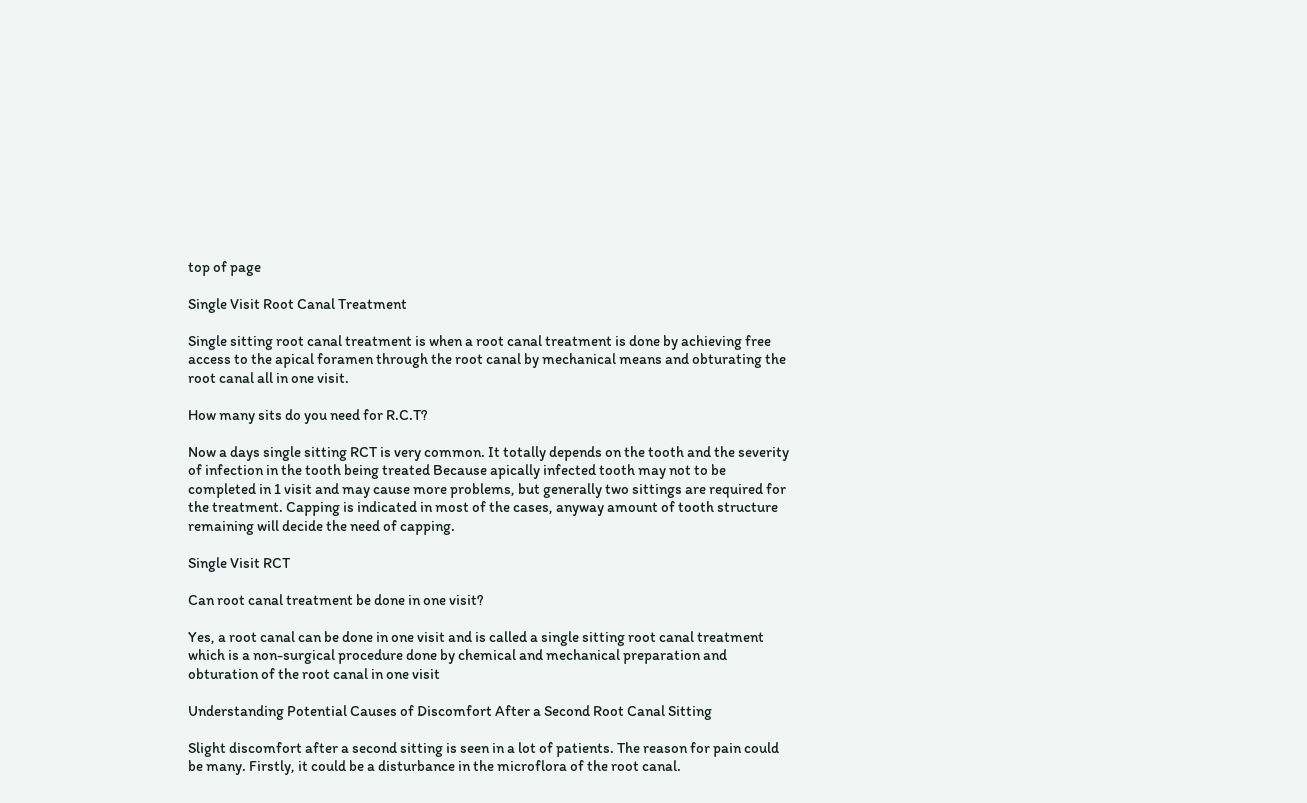top of page

Single Visit Root Canal Treatment

Single sitting root canal treatment is when a root canal treatment is done by achieving free access to the apical foramen through the root canal by mechanical means and obturating the root canal all in one visit.

How many sits do you need for R.C.T?

Now a days single sitting RCT is very common. It totally depends on the tooth and the severity of infection in the tooth being treated Because apically infected tooth may not to be completed in 1 visit and may cause more problems, but generally two sittings are required for the treatment. Capping is indicated in most of the cases, anyway amount of tooth structure remaining will decide the need of capping.

Single Visit RCT

Can root canal treatment be done in one visit?

Yes, a root canal can be done in one visit and is called a single sitting root canal treatment which is a non-surgical procedure done by chemical and mechanical preparation and obturation of the root canal in one visit

Understanding Potential Causes of Discomfort After a Second Root Canal Sitting

Slight discomfort after a second sitting is seen in a lot of patients. The reason for pain could be many. Firstly, it could be a disturbance in the microflora of the root canal.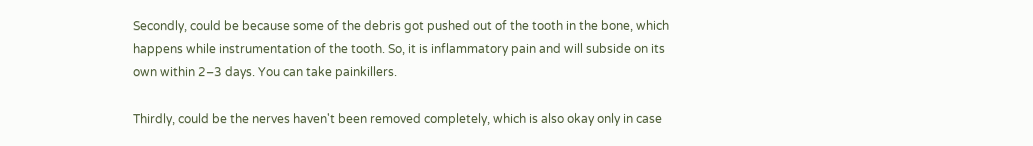Secondly, could be because some of the debris got pushed out of the tooth in the bone, which happens while instrumentation of the tooth. So, it is inflammatory pain and will subside on its own within 2–3 days. You can take painkillers.

Thirdly, could be the nerves haven't been removed completely, which is also okay only in case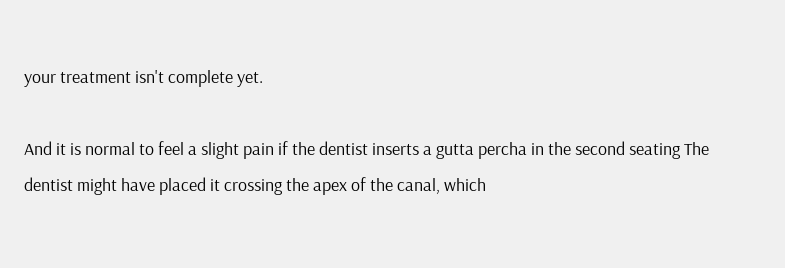your treatment isn't complete yet.

And it is normal to feel a slight pain if the dentist inserts a gutta percha in the second seating The dentist might have placed it crossing the apex of the canal, which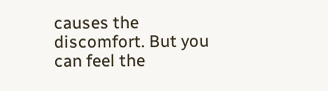causes the discomfort. But you can feel the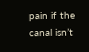pain if the canal isn’t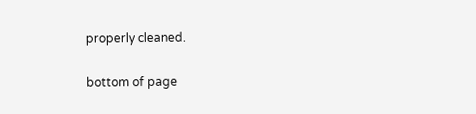properly cleaned.

bottom of page